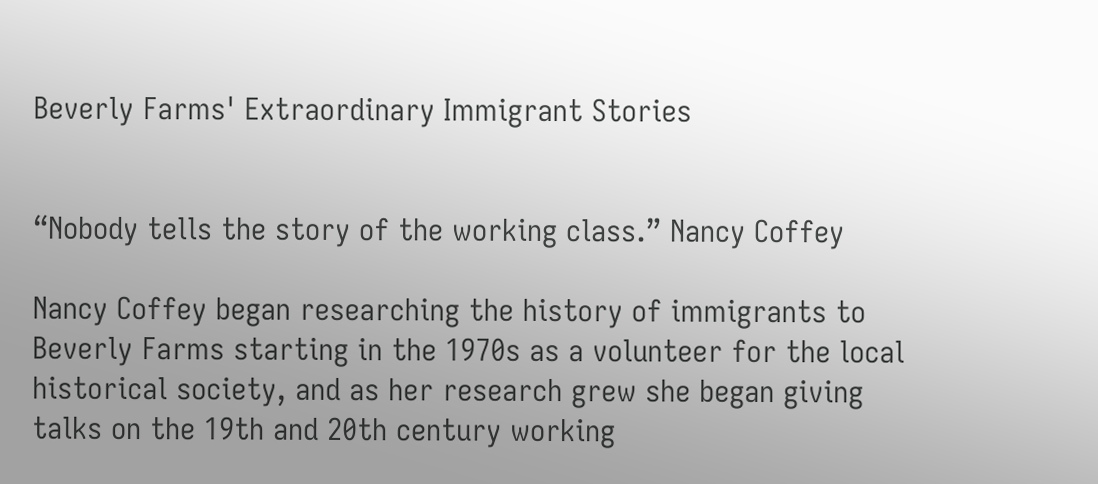Beverly Farms' Extraordinary Immigrant Stories


“Nobody tells the story of the working class.” Nancy Coffey

Nancy Coffey began researching the history of immigrants to Beverly Farms starting in the 1970s as a volunteer for the local historical society, and as her research grew she began giving talks on the 19th and 20th century working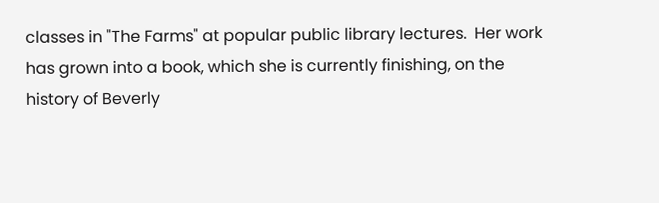classes in "The Farms" at popular public library lectures.  Her work has grown into a book, which she is currently finishing, on the history of Beverly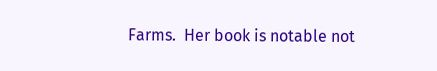Farms.  Her book is notable not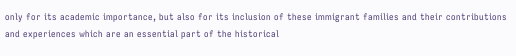only for its academic importance, but also for its inclusion of these immigrant families and their contributions and experiences which are an essential part of the historical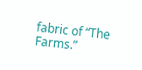fabric of “The Farms.”